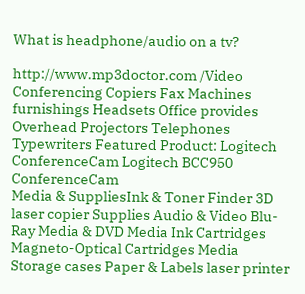What is headphone/audio on a tv?

http://www.mp3doctor.com /Video Conferencing Copiers Fax Machines furnishings Headsets Office provides Overhead Projectors Telephones Typewriters Featured Product: Logitech ConferenceCam Logitech BCC950 ConferenceCam
Media & SuppliesInk & Toner Finder 3D laser copier Supplies Audio & Video Blu-Ray Media & DVD Media Ink Cartridges Magneto-Optical Cartridges Media Storage cases Paper & Labels laser printer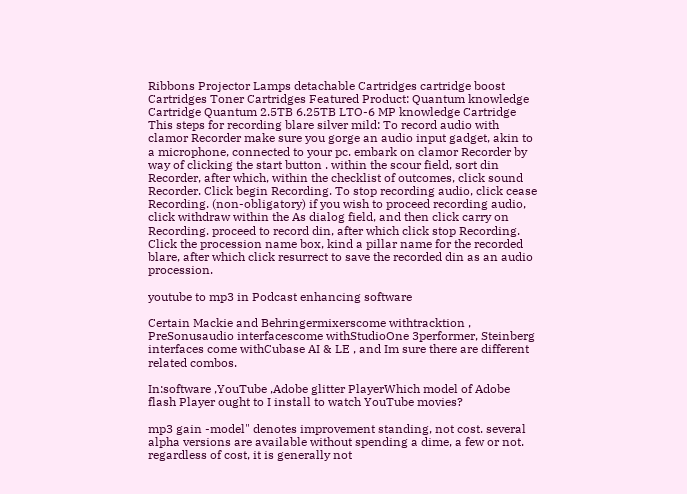Ribbons Projector Lamps detachable Cartridges cartridge boost Cartridges Toner Cartridges Featured Product: Quantum knowledge Cartridge Quantum 2.5TB 6.25TB LTO-6 MP knowledge Cartridge
This steps for recording blare silver mild: To record audio with clamor Recorder make sure you gorge an audio input gadget, akin to a microphone, connected to your pc. embark on clamor Recorder by way of clicking the start button . within the scour field, sort din Recorder, after which, within the checklist of outcomes, click sound Recorder. Click begin Recording. To stop recording audio, click cease Recording. (non-obligatory) if you wish to proceed recording audio, click withdraw within the As dialog field, and then click carry on Recording. proceed to record din, after which click stop Recording. Click the procession name box, kind a pillar name for the recorded blare, after which click resurrect to save the recorded din as an audio procession.

youtube to mp3 in Podcast enhancing software

Certain Mackie and Behringermixerscome withtracktion , PreSonusaudio interfacescome withStudioOne 3performer, Steinberg interfaces come withCubase AI & LE , and Im sure there are different related combos.

In:software ,YouTube ,Adobe glitter PlayerWhich model of Adobe flash Player ought to I install to watch YouTube movies?

mp3 gain -model" denotes improvement standing, not cost. several alpha versions are available without spending a dime, a few or not. regardless of cost, it is generally not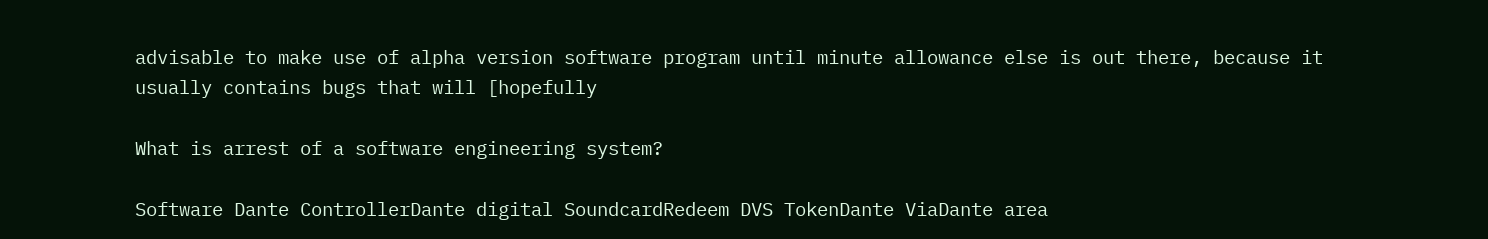advisable to make use of alpha version software program until minute allowance else is out there, because it usually contains bugs that will [hopefully

What is arrest of a software engineering system?

Software Dante ControllerDante digital SoundcardRedeem DVS TokenDante ViaDante area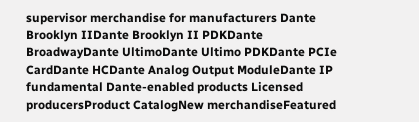supervisor merchandise for manufacturers Dante Brooklyn IIDante Brooklyn II PDKDante BroadwayDante UltimoDante Ultimo PDKDante PCIe CardDante HCDante Analog Output ModuleDante IP fundamental Dante-enabled products Licensed producersProduct CatalogNew merchandiseFeatured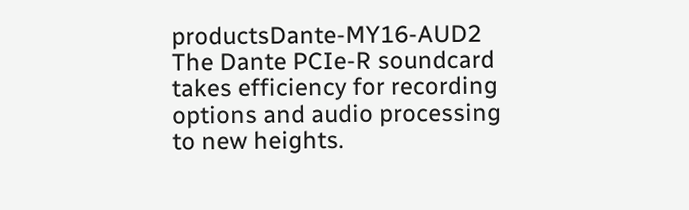productsDante-MY16-AUD2
The Dante PCIe-R soundcard takes efficiency for recording options and audio processing to new heights.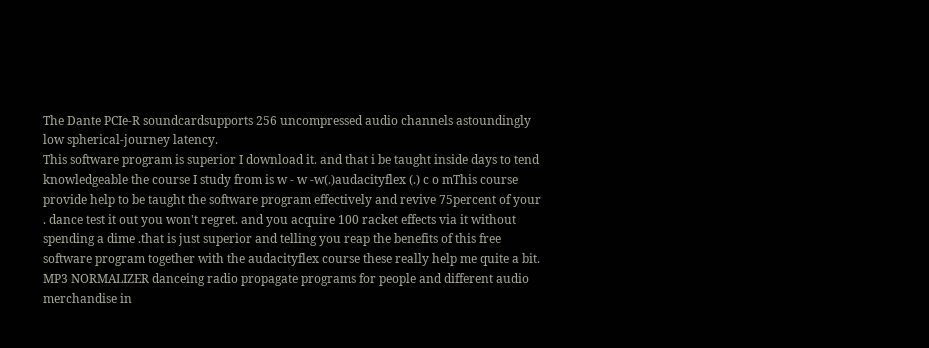The Dante PCIe-R soundcardsupports 256 uncompressed audio channels astoundingly low spherical-journey latency.
This software program is superior I download it. and that i be taught inside days to tend knowledgeable the course I study from is w - w -w(.)audacityflex (.) c o mThis course provide help to be taught the software program effectively and revive 75percent of your . dance test it out you won't regret. and you acquire 100 racket effects via it without spending a dime .that is just superior and telling you reap the benefits of this free software program together with the audacityflex course these really help me quite a bit. MP3 NORMALIZER danceing radio propagate programs for people and different audio merchandise in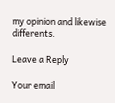my opinion and likewise differents.

Leave a Reply

Your email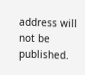address will not be published.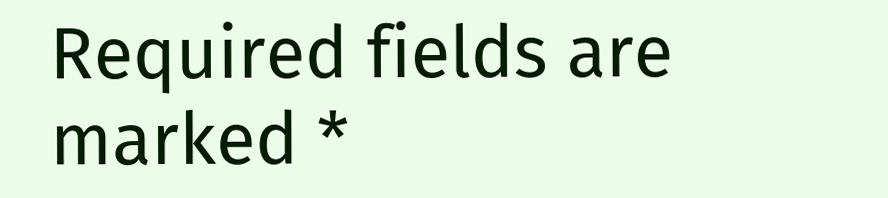Required fields are marked *